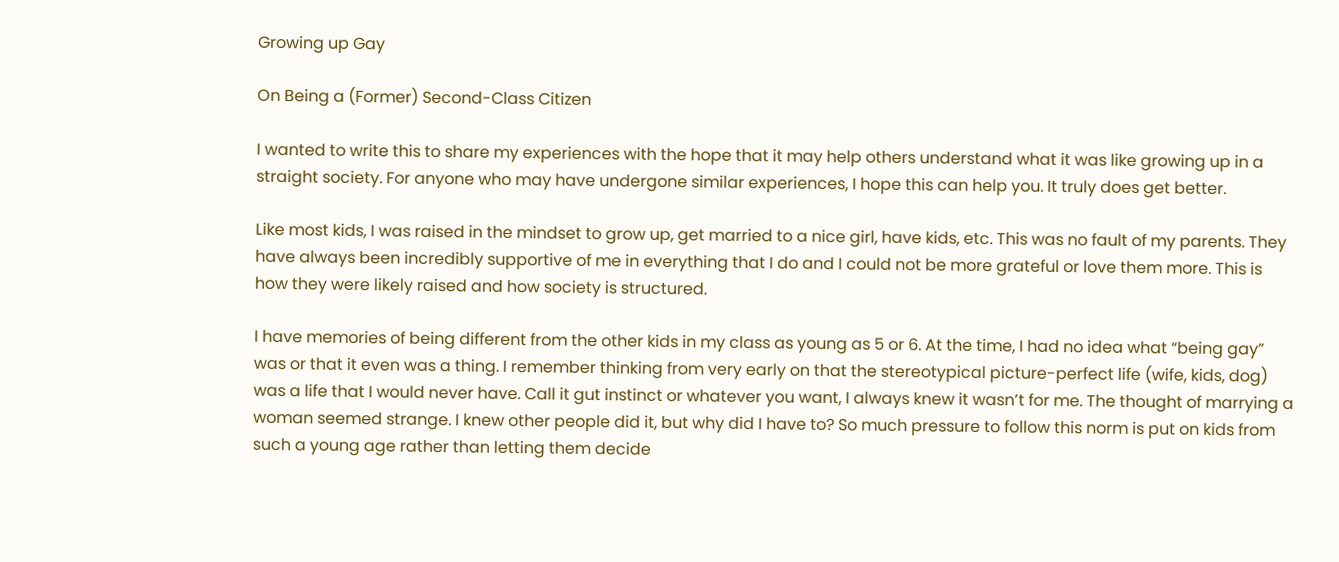Growing up Gay

On Being a (Former) Second-Class Citizen

I wanted to write this to share my experiences with the hope that it may help others understand what it was like growing up in a straight society. For anyone who may have undergone similar experiences, I hope this can help you. It truly does get better.

Like most kids, I was raised in the mindset to grow up, get married to a nice girl, have kids, etc. This was no fault of my parents. They have always been incredibly supportive of me in everything that I do and I could not be more grateful or love them more. This is how they were likely raised and how society is structured.

I have memories of being different from the other kids in my class as young as 5 or 6. At the time, I had no idea what “being gay” was or that it even was a thing. I remember thinking from very early on that the stereotypical picture-perfect life (wife, kids, dog) was a life that I would never have. Call it gut instinct or whatever you want, I always knew it wasn’t for me. The thought of marrying a woman seemed strange. I knew other people did it, but why did I have to? So much pressure to follow this norm is put on kids from such a young age rather than letting them decide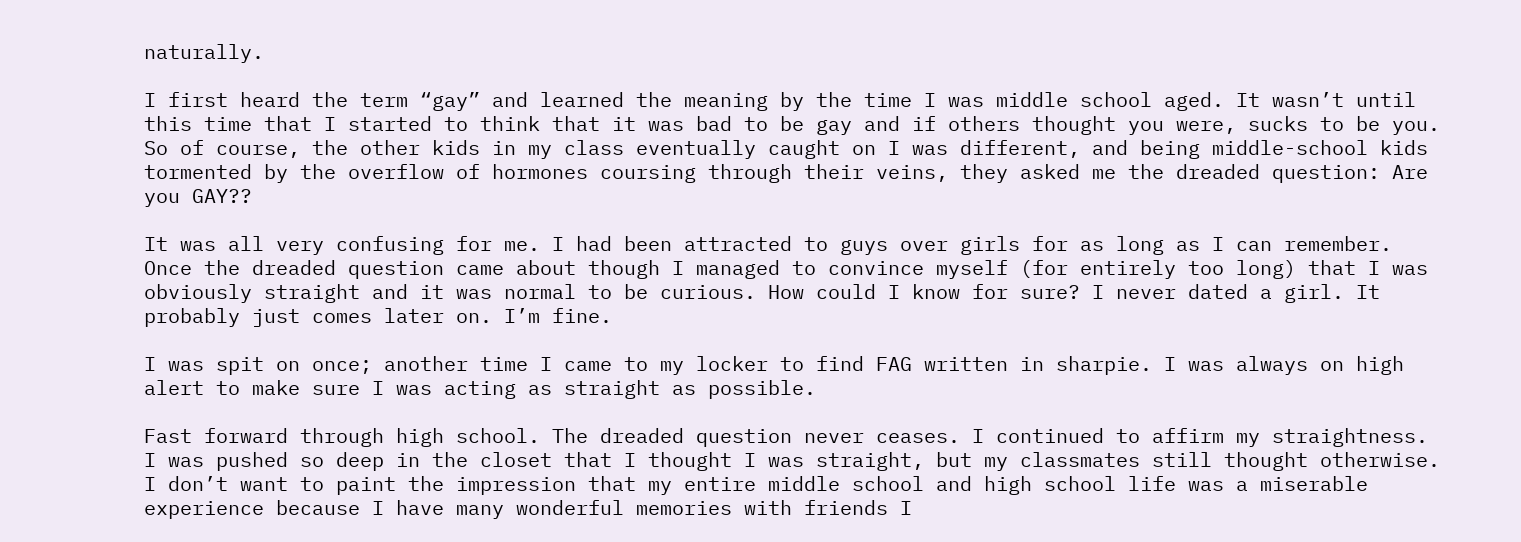naturally.

I first heard the term “gay” and learned the meaning by the time I was middle school aged. It wasn’t until this time that I started to think that it was bad to be gay and if others thought you were, sucks to be you. So of course, the other kids in my class eventually caught on I was different, and being middle-school kids tormented by the overflow of hormones coursing through their veins, they asked me the dreaded question: Are you GAY??

It was all very confusing for me. I had been attracted to guys over girls for as long as I can remember. Once the dreaded question came about though I managed to convince myself (for entirely too long) that I was obviously straight and it was normal to be curious. How could I know for sure? I never dated a girl. It probably just comes later on. I’m fine.

I was spit on once; another time I came to my locker to find FAG written in sharpie. I was always on high alert to make sure I was acting as straight as possible.

Fast forward through high school. The dreaded question never ceases. I continued to affirm my straightness. I was pushed so deep in the closet that I thought I was straight, but my classmates still thought otherwise. I don’t want to paint the impression that my entire middle school and high school life was a miserable experience because I have many wonderful memories with friends I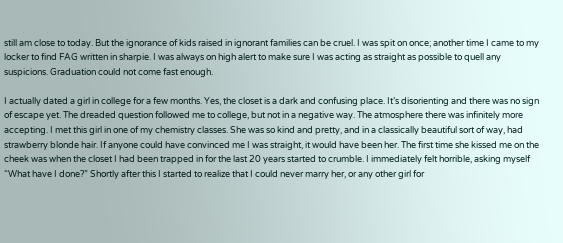still am close to today. But the ignorance of kids raised in ignorant families can be cruel. I was spit on once; another time I came to my locker to find FAG written in sharpie. I was always on high alert to make sure I was acting as straight as possible to quell any suspicions. Graduation could not come fast enough.

I actually dated a girl in college for a few months. Yes, the closet is a dark and confusing place. It’s disorienting and there was no sign of escape yet. The dreaded question followed me to college, but not in a negative way. The atmosphere there was infinitely more accepting. I met this girl in one of my chemistry classes. She was so kind and pretty, and in a classically beautiful sort of way, had strawberry blonde hair. If anyone could have convinced me I was straight, it would have been her. The first time she kissed me on the cheek was when the closet I had been trapped in for the last 20 years started to crumble. I immediately felt horrible, asking myself “What have I done?” Shortly after this I started to realize that I could never marry her, or any other girl for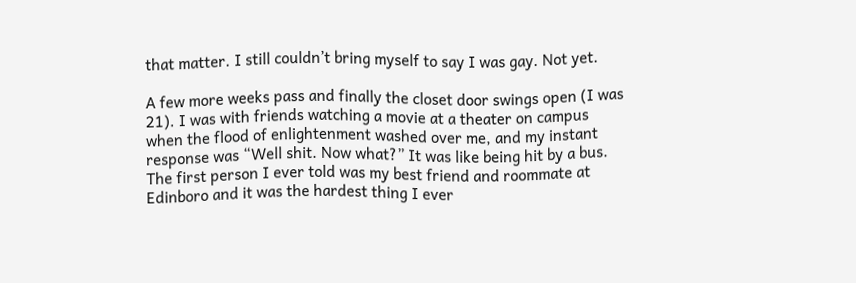that matter. I still couldn’t bring myself to say I was gay. Not yet.

A few more weeks pass and finally the closet door swings open (I was 21). I was with friends watching a movie at a theater on campus when the flood of enlightenment washed over me, and my instant response was “Well shit. Now what?” It was like being hit by a bus. The first person I ever told was my best friend and roommate at Edinboro and it was the hardest thing I ever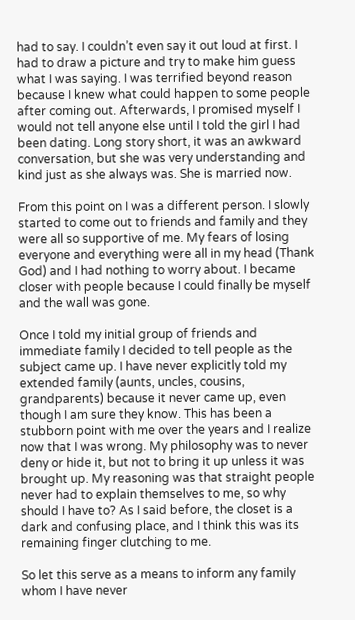had to say. I couldn’t even say it out loud at first. I had to draw a picture and try to make him guess what I was saying. I was terrified beyond reason because I knew what could happen to some people after coming out. Afterwards, I promised myself I would not tell anyone else until I told the girl I had been dating. Long story short, it was an awkward conversation, but she was very understanding and kind just as she always was. She is married now.

From this point on I was a different person. I slowly started to come out to friends and family and they were all so supportive of me. My fears of losing everyone and everything were all in my head (Thank God) and I had nothing to worry about. I became closer with people because I could finally be myself and the wall was gone.

Once I told my initial group of friends and immediate family I decided to tell people as the subject came up. I have never explicitly told my extended family (aunts, uncles, cousins, grandparents) because it never came up, even though I am sure they know. This has been a stubborn point with me over the years and I realize now that I was wrong. My philosophy was to never deny or hide it, but not to bring it up unless it was brought up. My reasoning was that straight people never had to explain themselves to me, so why should I have to? As I said before, the closet is a dark and confusing place, and I think this was its remaining finger clutching to me.

So let this serve as a means to inform any family whom I have never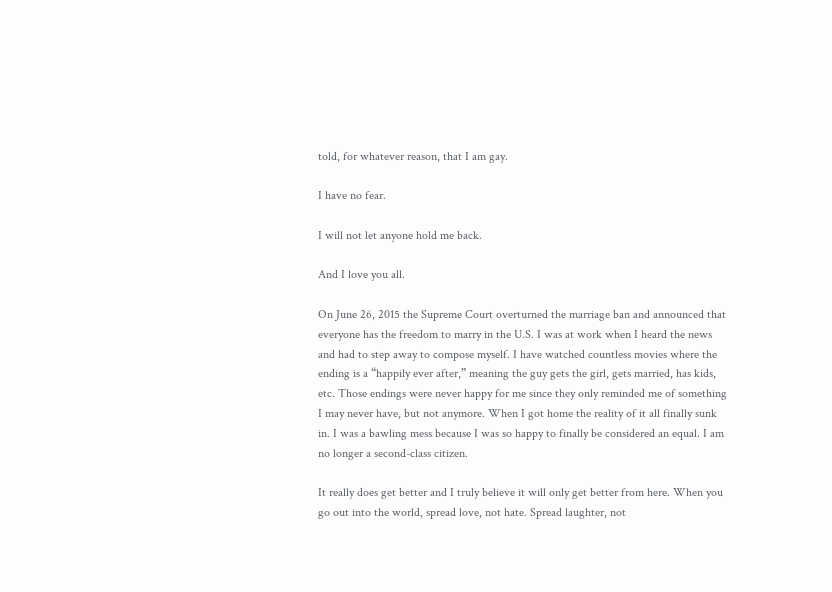told, for whatever reason, that I am gay.

I have no fear.

I will not let anyone hold me back.

And I love you all.

On June 26, 2015 the Supreme Court overturned the marriage ban and announced that everyone has the freedom to marry in the U.S. I was at work when I heard the news and had to step away to compose myself. I have watched countless movies where the ending is a “happily ever after,” meaning the guy gets the girl, gets married, has kids, etc. Those endings were never happy for me since they only reminded me of something I may never have, but not anymore. When I got home the reality of it all finally sunk in. I was a bawling mess because I was so happy to finally be considered an equal. I am no longer a second-class citizen.

It really does get better and I truly believe it will only get better from here. When you go out into the world, spread love, not hate. Spread laughter, not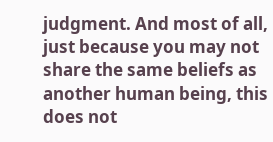judgment. And most of all, just because you may not share the same beliefs as another human being, this does not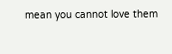mean you cannot love them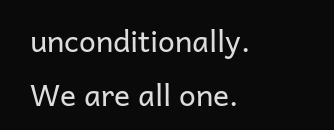unconditionally. We are all one.